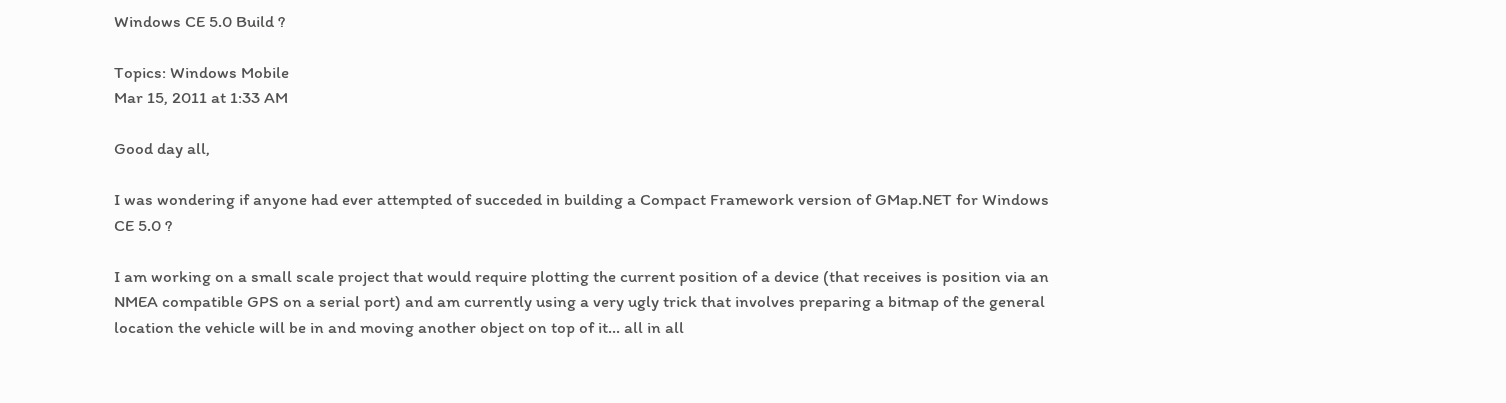Windows CE 5.0 Build ?

Topics: Windows Mobile
Mar 15, 2011 at 1:33 AM

Good day all,

I was wondering if anyone had ever attempted of succeded in building a Compact Framework version of GMap.NET for Windows CE 5.0 ?

I am working on a small scale project that would require plotting the current position of a device (that receives is position via an NMEA compatible GPS on a serial port) and am currently using a very ugly trick that involves preparing a bitmap of the general location the vehicle will be in and moving another object on top of it... all in all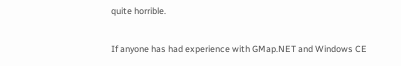quite horrible.

If anyone has had experience with GMap.NET and Windows CE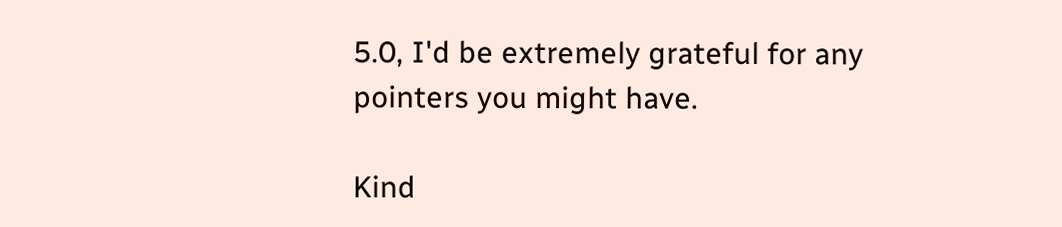5.0, I'd be extremely grateful for any pointers you might have.

Kind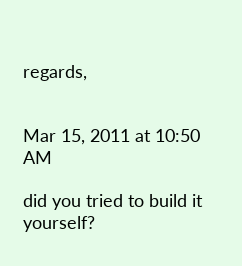regards,


Mar 15, 2011 at 10:50 AM

did you tried to build it yourself?